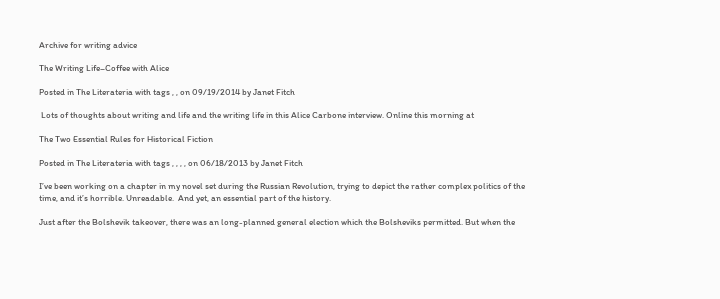Archive for writing advice

The Writing Life–Coffee with Alice

Posted in The Literateria with tags , , on 09/19/2014 by Janet Fitch

 Lots of thoughts about writing and life and the writing life in this Alice Carbone interview. Online this morning at

The Two Essential Rules for Historical Fiction

Posted in The Literateria with tags , , , , on 06/18/2013 by Janet Fitch

I’ve been working on a chapter in my novel set during the Russian Revolution, trying to depict the rather complex politics of the time, and it’s horrible. Unreadable.  And yet, an essential part of the history.

Just after the Bolshevik takeover, there was an long-planned general election which the Bolsheviks permitted. But when the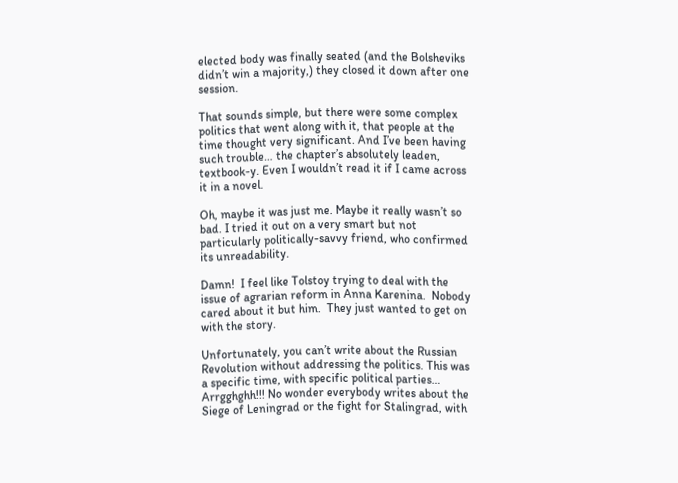elected body was finally seated (and the Bolsheviks didn’t win a majority,) they closed it down after one session.

That sounds simple, but there were some complex politics that went along with it, that people at the time thought very significant. And I’ve been having such trouble… the chapter’s absolutely leaden, textbook-y. Even I wouldn’t read it if I came across it in a novel.

Oh, maybe it was just me. Maybe it really wasn’t so bad. I tried it out on a very smart but not particularly politically-savvy friend, who confirmed its unreadability.

Damn!  I feel like Tolstoy trying to deal with the issue of agrarian reform in Anna Karenina.  Nobody cared about it but him.  They just wanted to get on with the story.

Unfortunately, you can’t write about the Russian Revolution without addressing the politics. This was a specific time, with specific political parties… Arrgghghh!!! No wonder everybody writes about the Siege of Leningrad or the fight for Stalingrad, with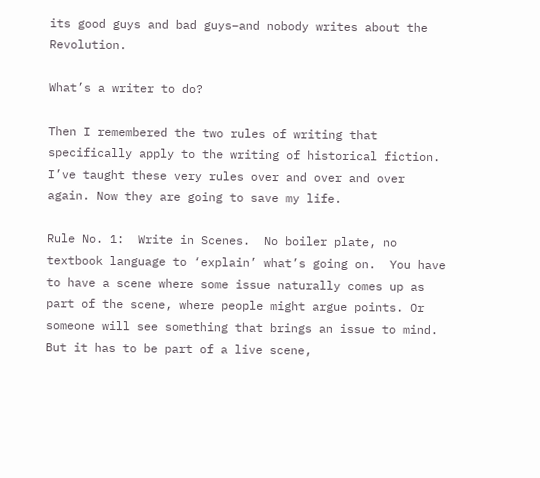its good guys and bad guys–and nobody writes about the Revolution.

What’s a writer to do?

Then I remembered the two rules of writing that  specifically apply to the writing of historical fiction. I’ve taught these very rules over and over and over again. Now they are going to save my life.

Rule No. 1:  Write in Scenes.  No boiler plate, no textbook language to ‘explain’ what’s going on.  You have to have a scene where some issue naturally comes up as part of the scene, where people might argue points. Or someone will see something that brings an issue to mind.  But it has to be part of a live scene,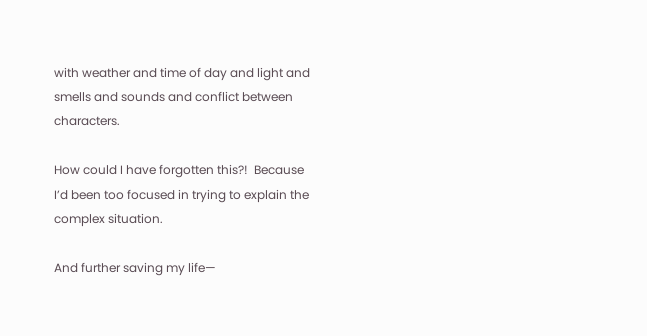with weather and time of day and light and smells and sounds and conflict between characters.

How could I have forgotten this?!  Because I’d been too focused in trying to explain the complex situation.

And further saving my life—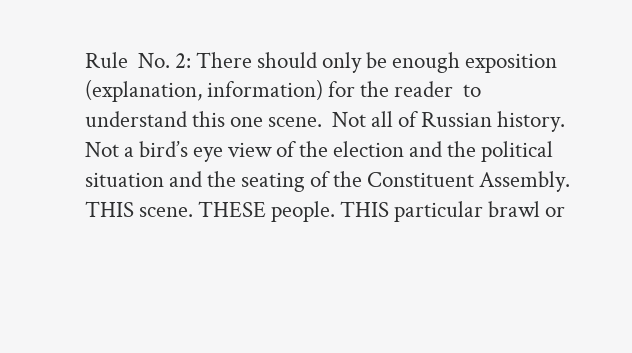Rule  No. 2: There should only be enough exposition (explanation, information) for the reader  to understand this one scene.  Not all of Russian history.  Not a bird’s eye view of the election and the political situation and the seating of the Constituent Assembly.   THIS scene. THESE people. THIS particular brawl or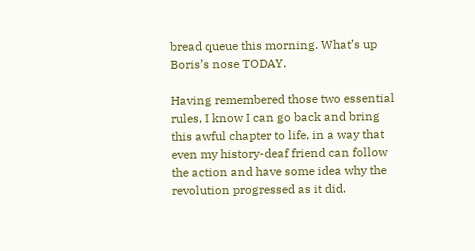bread queue this morning. What’s up Boris’s nose TODAY.

Having remembered those two essential rules, I know I can go back and bring this awful chapter to life, in a way that even my history-deaf friend can follow the action and have some idea why the revolution progressed as it did.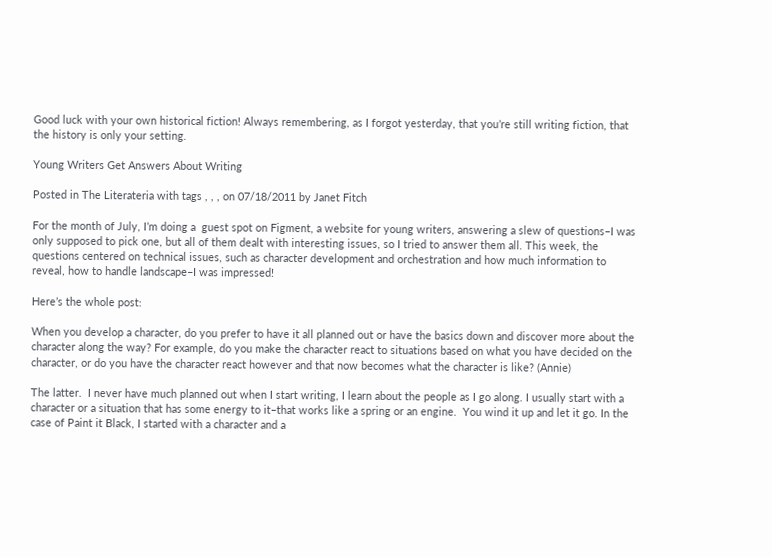Good luck with your own historical fiction! Always remembering, as I forgot yesterday, that you’re still writing fiction, that the history is only your setting.

Young Writers Get Answers About Writing

Posted in The Literateria with tags , , , on 07/18/2011 by Janet Fitch

For the month of July, I’m doing a  guest spot on Figment, a website for young writers, answering a slew of questions–I was only supposed to pick one, but all of them dealt with interesting issues, so I tried to answer them all. This week, the questions centered on technical issues, such as character development and orchestration and how much information to reveal, how to handle landscape–I was impressed!

Here’s the whole post:

When you develop a character, do you prefer to have it all planned out or have the basics down and discover more about the character along the way? For example, do you make the character react to situations based on what you have decided on the character, or do you have the character react however and that now becomes what the character is like? (Annie)

The latter.  I never have much planned out when I start writing, I learn about the people as I go along. I usually start with a character or a situation that has some energy to it–that works like a spring or an engine.  You wind it up and let it go. In the case of Paint it Black, I started with a character and a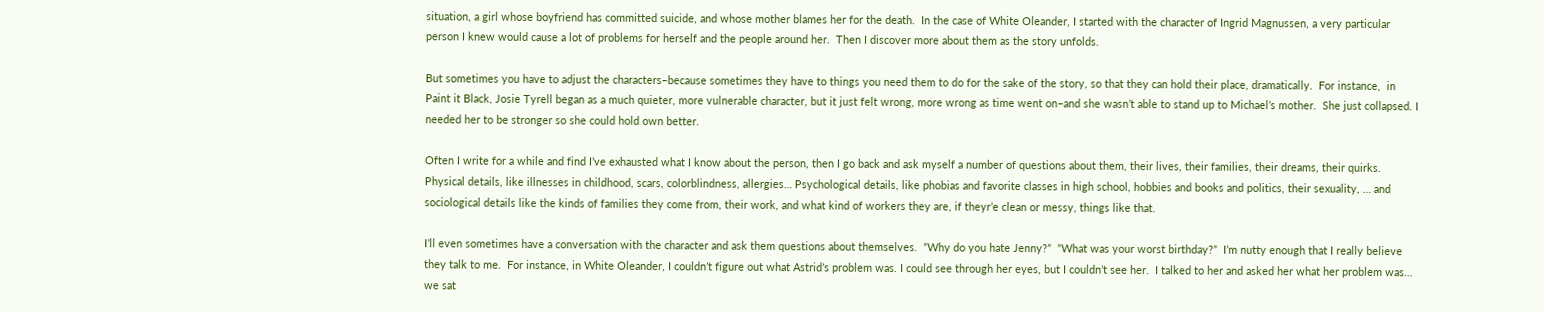situation, a girl whose boyfriend has committed suicide, and whose mother blames her for the death.  In the case of White Oleander, I started with the character of Ingrid Magnussen, a very particular person I knew would cause a lot of problems for herself and the people around her.  Then I discover more about them as the story unfolds.

But sometimes you have to adjust the characters–because sometimes they have to things you need them to do for the sake of the story, so that they can hold their place, dramatically.  For instance,  in Paint it Black, Josie Tyrell began as a much quieter, more vulnerable character, but it just felt wrong, more wrong as time went on–and she wasn’t able to stand up to Michael’s mother.  She just collapsed. I needed her to be stronger so she could hold own better.

Often I write for a while and find I’ve exhausted what I know about the person, then I go back and ask myself a number of questions about them, their lives, their families, their dreams, their quirks.  Physical details, like illnesses in childhood, scars, colorblindness, allergies… Psychological details, like phobias and favorite classes in high school, hobbies and books and politics, their sexuality, … and sociological details like the kinds of families they come from, their work, and what kind of workers they are, if theyr’e clean or messy, things like that.

I’ll even sometimes have a conversation with the character and ask them questions about themselves.  ”Why do you hate Jenny?”  ”What was your worst birthday?”  I’m nutty enough that I really believe they talk to me.  For instance, in White Oleander, I couldn’t figure out what Astrid’s problem was. I could see through her eyes, but I couldn’t see her.  I talked to her and asked her what her problem was… we sat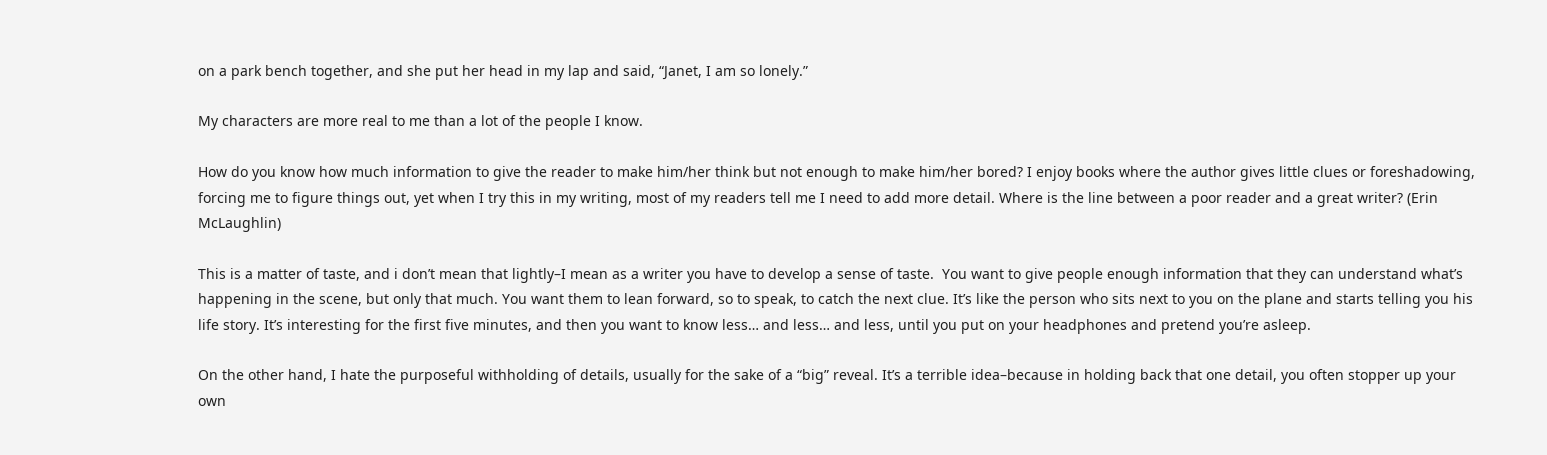on a park bench together, and she put her head in my lap and said, “Janet, I am so lonely.”

My characters are more real to me than a lot of the people I know.

How do you know how much information to give the reader to make him/her think but not enough to make him/her bored? I enjoy books where the author gives little clues or foreshadowing, forcing me to figure things out, yet when I try this in my writing, most of my readers tell me I need to add more detail. Where is the line between a poor reader and a great writer? (Erin McLaughlin)

This is a matter of taste, and i don’t mean that lightly–I mean as a writer you have to develop a sense of taste.  You want to give people enough information that they can understand what’s happening in the scene, but only that much. You want them to lean forward, so to speak, to catch the next clue. It’s like the person who sits next to you on the plane and starts telling you his life story. It’s interesting for the first five minutes, and then you want to know less… and less… and less, until you put on your headphones and pretend you’re asleep.

On the other hand, I hate the purposeful withholding of details, usually for the sake of a “big” reveal. It’s a terrible idea–because in holding back that one detail, you often stopper up your own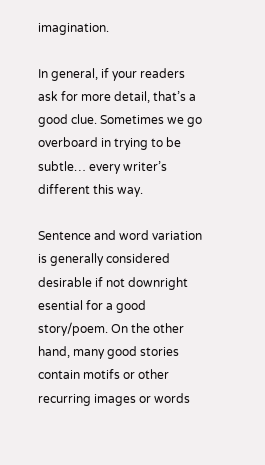imagination.

In general, if your readers ask for more detail, that’s a good clue. Sometimes we go overboard in trying to be subtle… every writer’s different this way.

Sentence and word variation is generally considered desirable if not downright esential for a good story/poem. On the other hand, many good stories contain motifs or other recurring images or words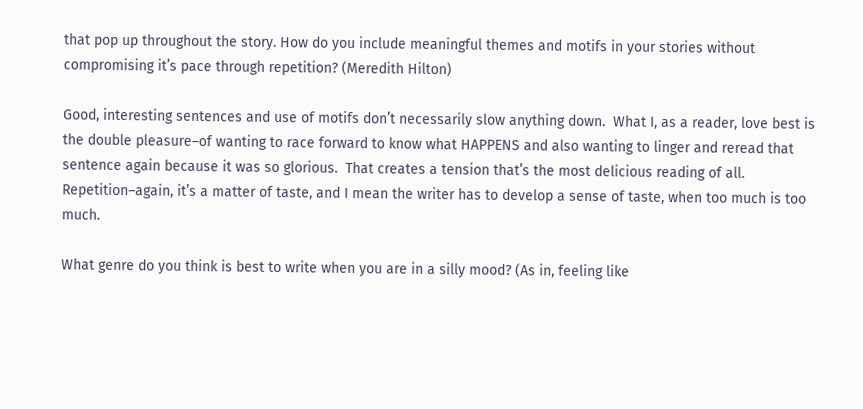that pop up throughout the story. How do you include meaningful themes and motifs in your stories without compromising it’s pace through repetition? (Meredith Hilton)

Good, interesting sentences and use of motifs don’t necessarily slow anything down.  What I, as a reader, love best is the double pleasure–of wanting to race forward to know what HAPPENS and also wanting to linger and reread that sentence again because it was so glorious.  That creates a tension that’s the most delicious reading of all.  Repetition–again, it’s a matter of taste, and I mean the writer has to develop a sense of taste, when too much is too much.

What genre do you think is best to write when you are in a silly mood? (As in, feeling like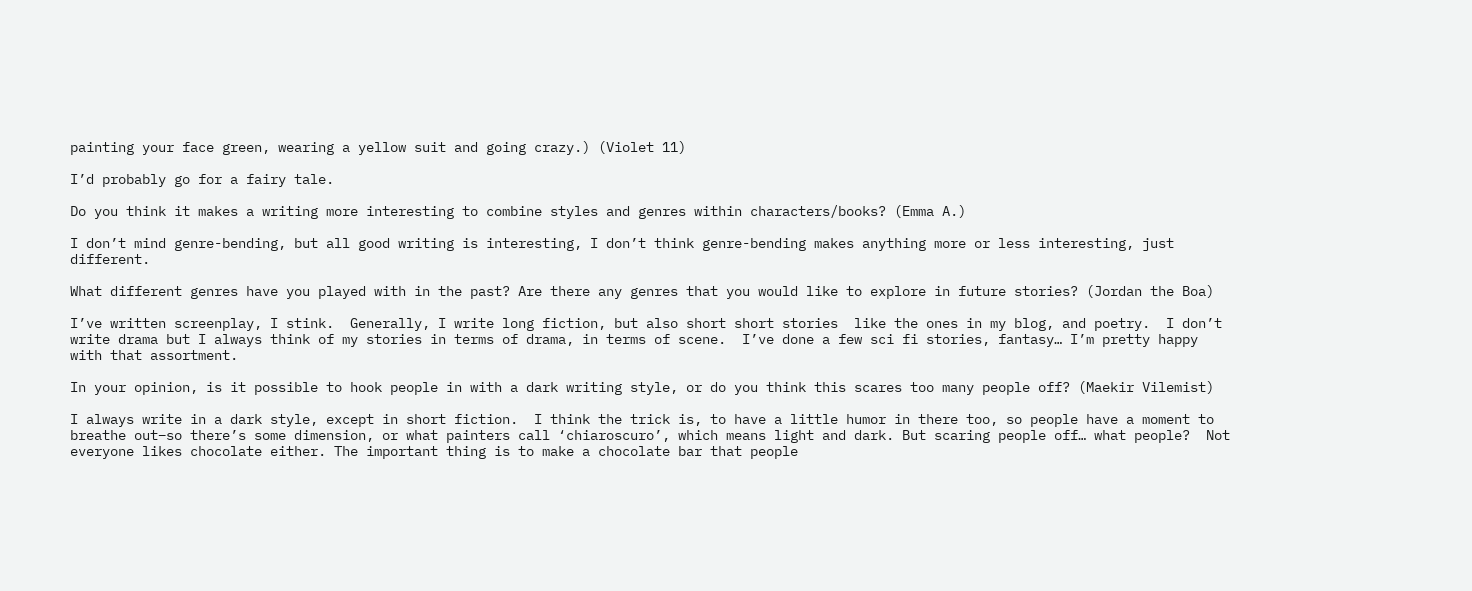painting your face green, wearing a yellow suit and going crazy.) (Violet 11)

I’d probably go for a fairy tale.

Do you think it makes a writing more interesting to combine styles and genres within characters/books? (Emma A.)

I don’t mind genre-bending, but all good writing is interesting, I don’t think genre-bending makes anything more or less interesting, just different.

What different genres have you played with in the past? Are there any genres that you would like to explore in future stories? (Jordan the Boa)

I’ve written screenplay, I stink.  Generally, I write long fiction, but also short short stories  like the ones in my blog, and poetry.  I don’t write drama but I always think of my stories in terms of drama, in terms of scene.  I’ve done a few sci fi stories, fantasy… I’m pretty happy with that assortment.

In your opinion, is it possible to hook people in with a dark writing style, or do you think this scares too many people off? (Maekir Vilemist)

I always write in a dark style, except in short fiction.  I think the trick is, to have a little humor in there too, so people have a moment to breathe out–so there’s some dimension, or what painters call ‘chiaroscuro’, which means light and dark. But scaring people off… what people?  Not everyone likes chocolate either. The important thing is to make a chocolate bar that people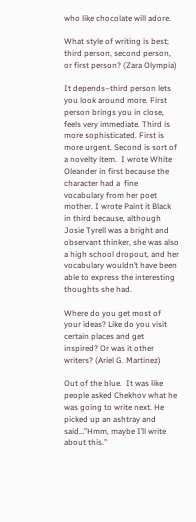who like chocolate will adore.

What style of writing is best; third person, second person, or first person? (Zara Olympia)

It depends–third person lets you look around more. First person brings you in close, feels very immediate. Third is more sophisticated. First is more urgent. Second is sort of a novelty item.  I wrote White Oleander in first because the character had a  fine vocabulary from her poet mother. I wrote Paint it Black in third because, although Josie Tyrell was a bright and observant thinker, she was also a high school dropout, and her vocabulary wouldn’t have been able to express the interesting thoughts she had.

Where do you get most of your ideas? Like do you visit certain places and get inspired? Or was it other writers? (Ariel G. Martinez)

Out of the blue.  It was like people asked Chekhov what he was going to write next. He picked up an ashtray and said…”Hmm, maybe I’ll write about this.”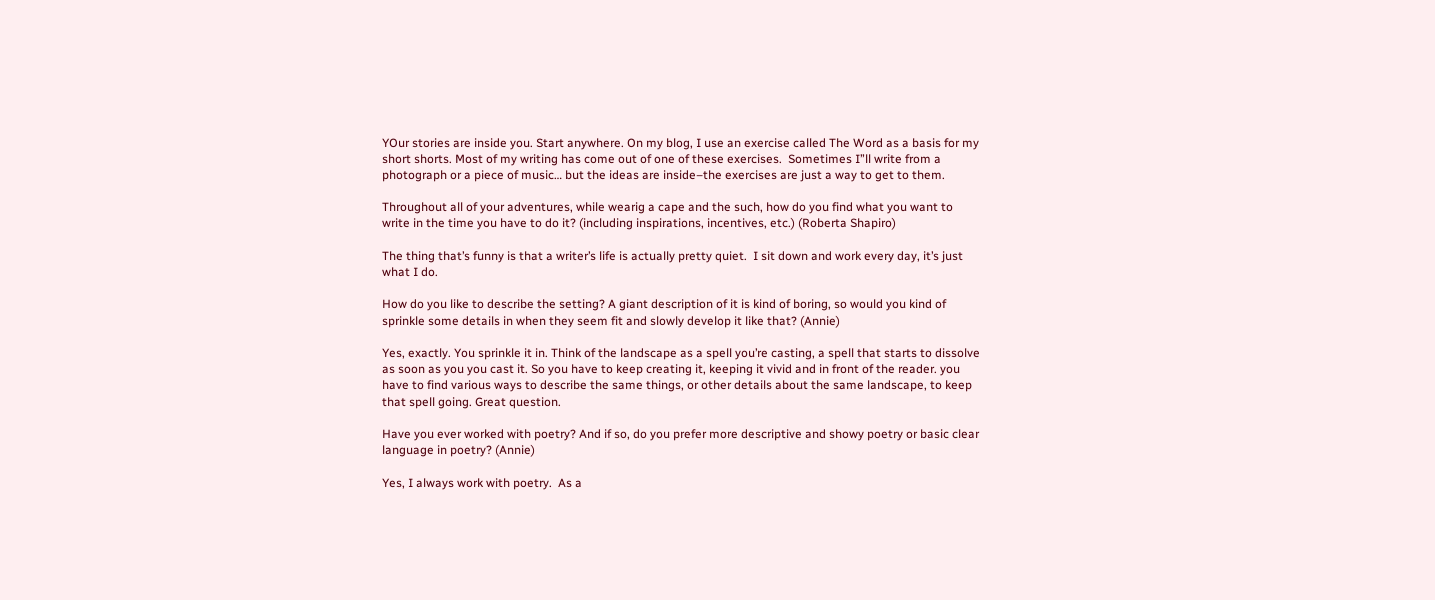YOur stories are inside you. Start anywhere. On my blog, I use an exercise called The Word as a basis for my short shorts. Most of my writing has come out of one of these exercises.  Sometimes I”ll write from a photograph or a piece of music… but the ideas are inside–the exercises are just a way to get to them.

Throughout all of your adventures, while wearig a cape and the such, how do you find what you want to write in the time you have to do it? (including inspirations, incentives, etc.) (Roberta Shapiro)

The thing that’s funny is that a writer’s life is actually pretty quiet.  I sit down and work every day, it’s just what I do.

How do you like to describe the setting? A giant description of it is kind of boring, so would you kind of sprinkle some details in when they seem fit and slowly develop it like that? (Annie)

Yes, exactly. You sprinkle it in. Think of the landscape as a spell you’re casting, a spell that starts to dissolve as soon as you you cast it. So you have to keep creating it, keeping it vivid and in front of the reader. you have to find various ways to describe the same things, or other details about the same landscape, to keep that spell going. Great question.

Have you ever worked with poetry? And if so, do you prefer more descriptive and showy poetry or basic clear language in poetry? (Annie)

Yes, I always work with poetry.  As a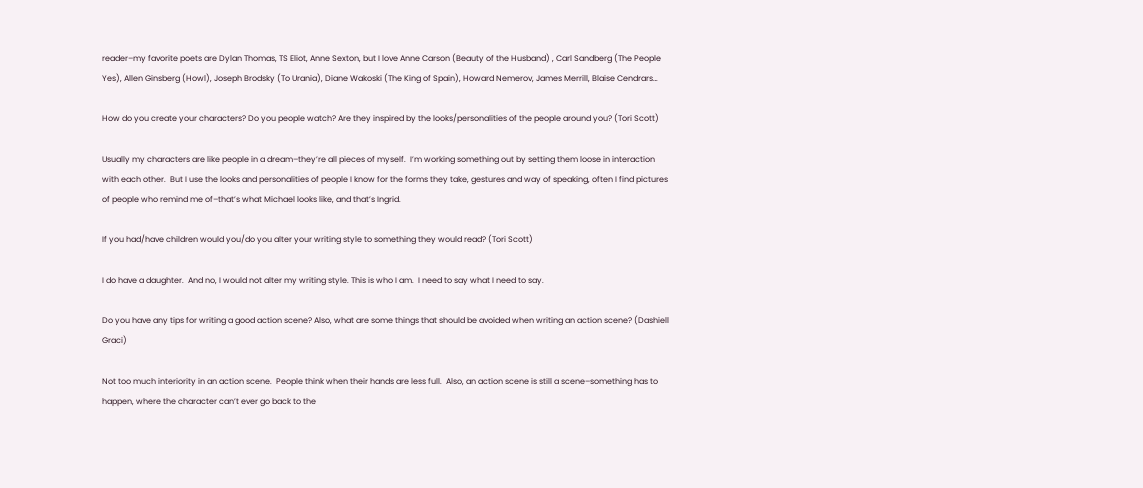reader–my favorite poets are Dylan Thomas, TS Eliot, Anne Sexton, but I love Anne Carson (Beauty of the Husband) , Carl Sandberg (The People Yes), Allen Ginsberg (Howl), Joseph Brodsky (To Urania), Diane Wakoski (The King of Spain), Howard Nemerov, James Merrill, Blaise Cendrars…

How do you create your characters? Do you people watch? Are they inspired by the looks/personalities of the people around you? (Tori Scott)

Usually my characters are like people in a dream–they’re all pieces of myself.  I’m working something out by setting them loose in interaction with each other.  But I use the looks and personalities of people I know for the forms they take, gestures and way of speaking, often I find pictures of people who remind me of–that’s what Michael looks like, and that’s Ingrid.

If you had/have children would you/do you alter your writing style to something they would read? (Tori Scott)

I do have a daughter.  And no, I would not alter my writing style. This is who I am.  I need to say what I need to say.

Do you have any tips for writing a good action scene? Also, what are some things that should be avoided when writing an action scene? (Dashiell Graci)

Not too much interiority in an action scene.  People think when their hands are less full.  Also, an action scene is still a scene–something has to happen, where the character can’t ever go back to the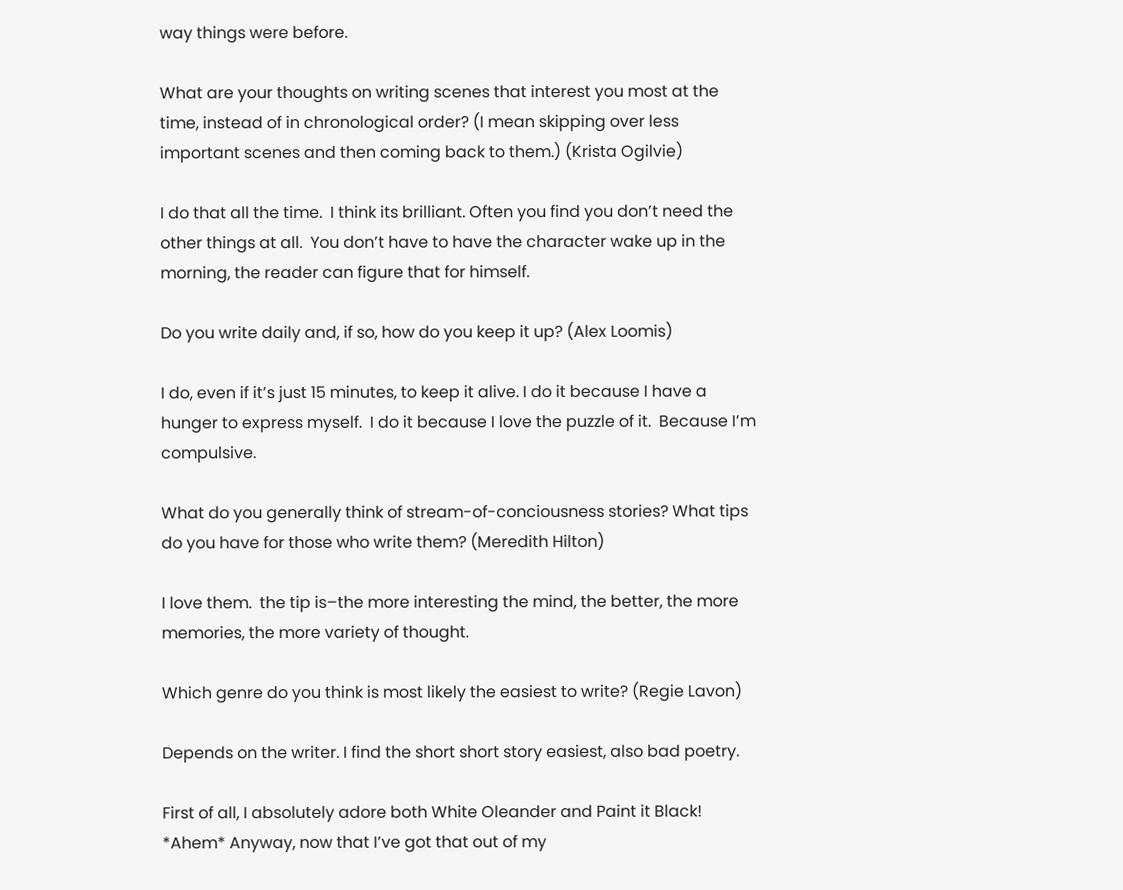way things were before.

What are your thoughts on writing scenes that interest you most at the time, instead of in chronological order? (I mean skipping over less important scenes and then coming back to them.) (Krista Ogilvie)

I do that all the time.  I think its brilliant. Often you find you don’t need the other things at all.  You don’t have to have the character wake up in the morning, the reader can figure that for himself.

Do you write daily and, if so, how do you keep it up? (Alex Loomis)

I do, even if it’s just 15 minutes, to keep it alive. I do it because I have a hunger to express myself.  I do it because I love the puzzle of it.  Because I’m compulsive.

What do you generally think of stream-of-conciousness stories? What tips do you have for those who write them? (Meredith Hilton)

I love them.  the tip is–the more interesting the mind, the better, the more memories, the more variety of thought.

Which genre do you think is most likely the easiest to write? (Regie Lavon)

Depends on the writer. I find the short short story easiest, also bad poetry.

First of all, I absolutely adore both White Oleander and Paint it Black! *Ahem* Anyway, now that I’ve got that out of my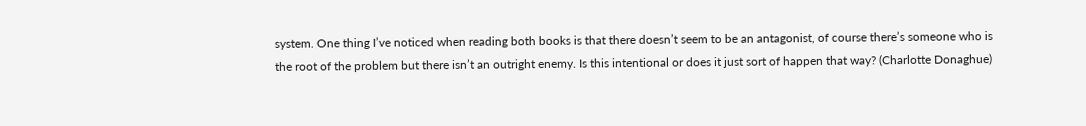system. One thing I’ve noticed when reading both books is that there doesn’t seem to be an antagonist, of course there’s someone who is the root of the problem but there isn’t an outright enemy. Is this intentional or does it just sort of happen that way? (Charlotte Donaghue)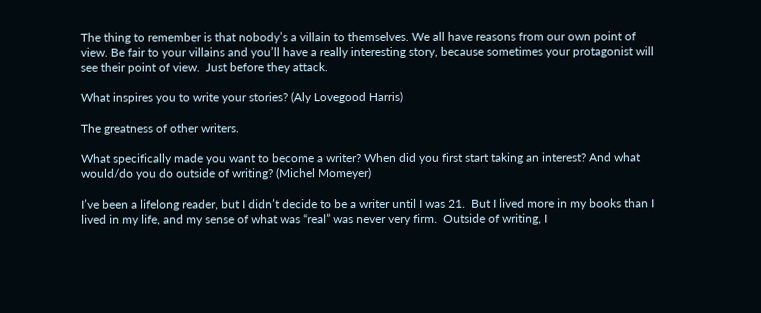The thing to remember is that nobody’s a villain to themselves. We all have reasons from our own point of view. Be fair to your villains and you’ll have a really interesting story, because sometimes your protagonist will see their point of view.  Just before they attack.

What inspires you to write your stories? (Aly Lovegood Harris)

The greatness of other writers.

What specifically made you want to become a writer? When did you first start taking an interest? And what would/do you do outside of writing? (Michel Momeyer)

I’ve been a lifelong reader, but I didn’t decide to be a writer until I was 21.  But I lived more in my books than I lived in my life, and my sense of what was “real” was never very firm.  Outside of writing, I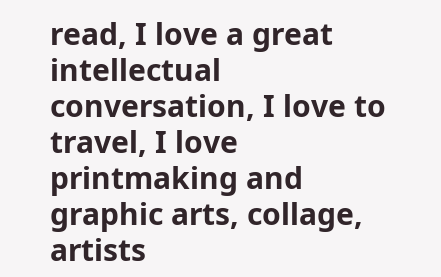read, I love a great intellectual conversation, I love to travel, I love printmaking and graphic arts, collage, artists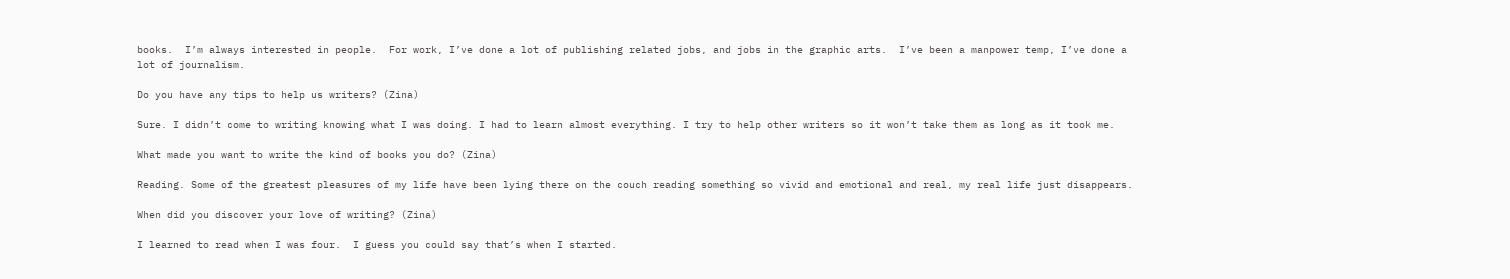books.  I’m always interested in people.  For work, I’ve done a lot of publishing related jobs, and jobs in the graphic arts.  I’ve been a manpower temp, I’ve done a lot of journalism.

Do you have any tips to help us writers? (Zina)

Sure. I didn’t come to writing knowing what I was doing. I had to learn almost everything. I try to help other writers so it won’t take them as long as it took me.

What made you want to write the kind of books you do? (Zina)

Reading. Some of the greatest pleasures of my life have been lying there on the couch reading something so vivid and emotional and real, my real life just disappears.

When did you discover your love of writing? (Zina)

I learned to read when I was four.  I guess you could say that’s when I started.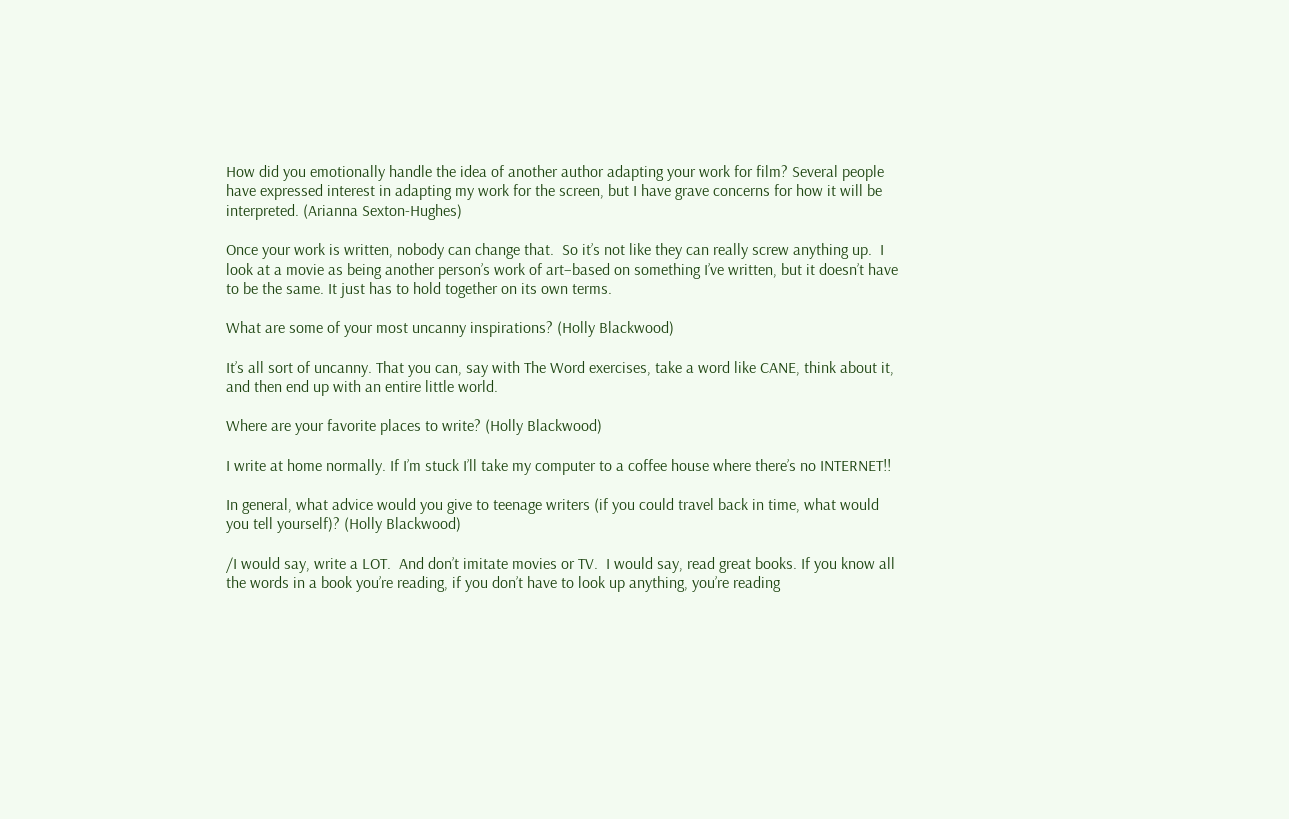How did you emotionally handle the idea of another author adapting your work for film? Several people have expressed interest in adapting my work for the screen, but I have grave concerns for how it will be interpreted. (Arianna Sexton-Hughes)

Once your work is written, nobody can change that.  So it’s not like they can really screw anything up.  I look at a movie as being another person’s work of art–based on something I’ve written, but it doesn’t have to be the same. It just has to hold together on its own terms.

What are some of your most uncanny inspirations? (Holly Blackwood)

It’s all sort of uncanny. That you can, say with The Word exercises, take a word like CANE, think about it, and then end up with an entire little world.

Where are your favorite places to write? (Holly Blackwood)

I write at home normally. If I’m stuck I’ll take my computer to a coffee house where there’s no INTERNET!!

In general, what advice would you give to teenage writers (if you could travel back in time, what would you tell yourself)? (Holly Blackwood)

/I would say, write a LOT.  And don’t imitate movies or TV.  I would say, read great books. If you know all the words in a book you’re reading, if you don’t have to look up anything, you’re reading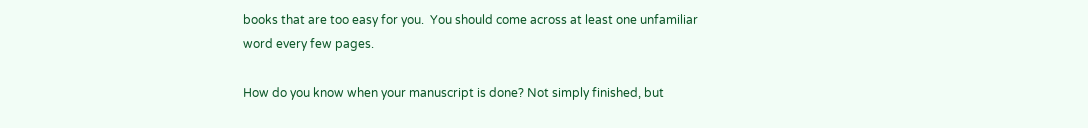books that are too easy for you.  You should come across at least one unfamiliar word every few pages.

How do you know when your manuscript is done? Not simply finished, but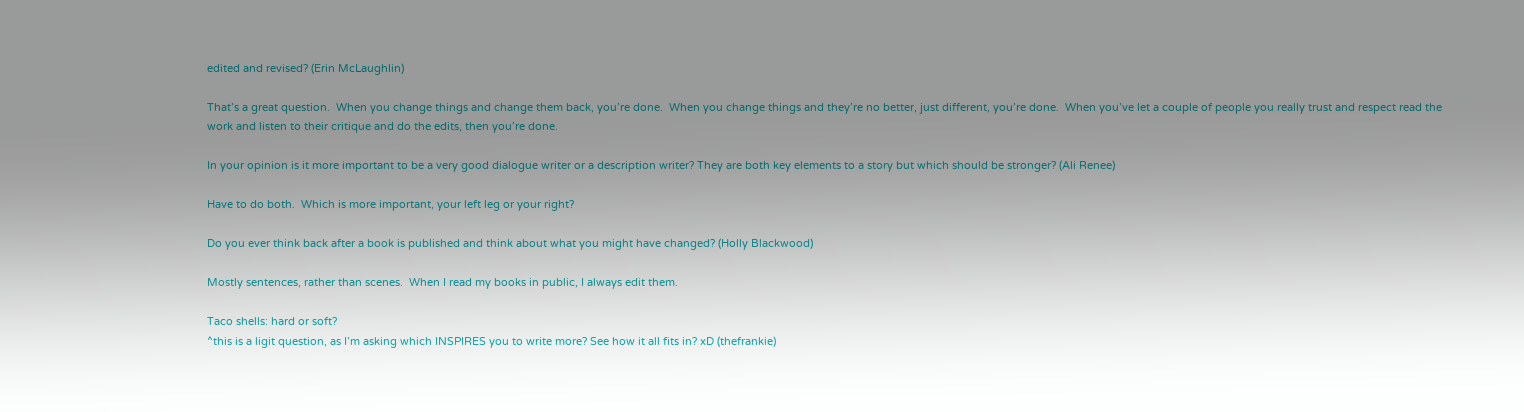edited and revised? (Erin McLaughlin)

That’s a great question.  When you change things and change them back, you’re done.  When you change things and they’re no better, just different, you’re done.  When you’ve let a couple of people you really trust and respect read the work and listen to their critique and do the edits, then you’re done.

In your opinion is it more important to be a very good dialogue writer or a description writer? They are both key elements to a story but which should be stronger? (Ali Renee)

Have to do both.  Which is more important, your left leg or your right?

Do you ever think back after a book is published and think about what you might have changed? (Holly Blackwood)

Mostly sentences, rather than scenes.  When I read my books in public, I always edit them.

Taco shells: hard or soft?
^this is a ligit question, as I’m asking which INSPIRES you to write more? See how it all fits in? xD (thefrankie)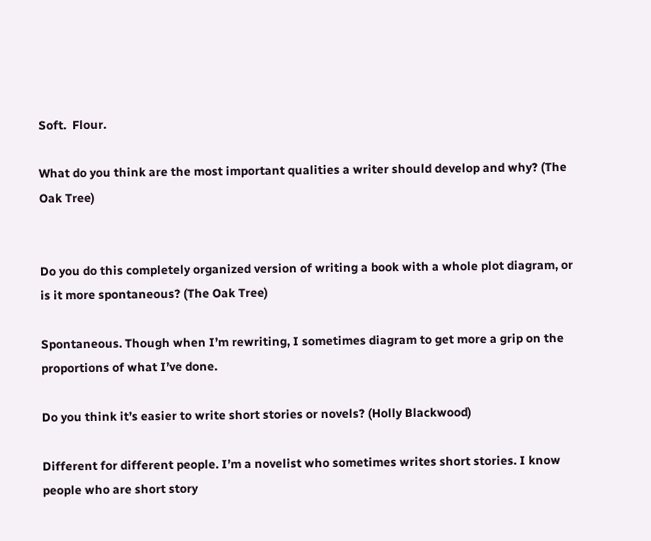Soft.  Flour.

What do you think are the most important qualities a writer should develop and why? (The Oak Tree)


Do you do this completely organized version of writing a book with a whole plot diagram, or is it more spontaneous? (The Oak Tree)

Spontaneous. Though when I’m rewriting, I sometimes diagram to get more a grip on the proportions of what I’ve done.

Do you think it’s easier to write short stories or novels? (Holly Blackwood)

Different for different people. I’m a novelist who sometimes writes short stories. I know people who are short story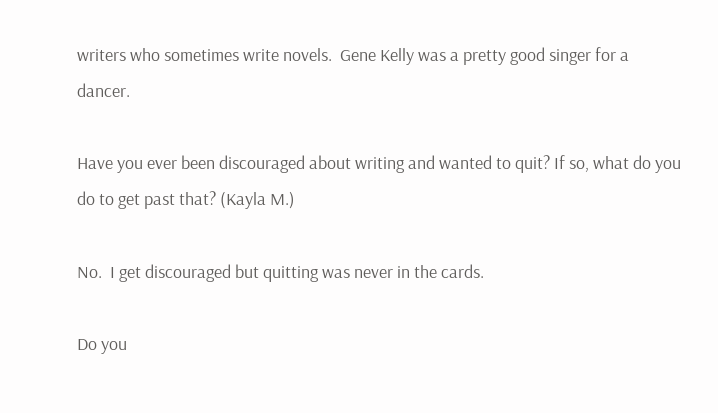writers who sometimes write novels.  Gene Kelly was a pretty good singer for a dancer.

Have you ever been discouraged about writing and wanted to quit? If so, what do you do to get past that? (Kayla M.)

No.  I get discouraged but quitting was never in the cards.

Do you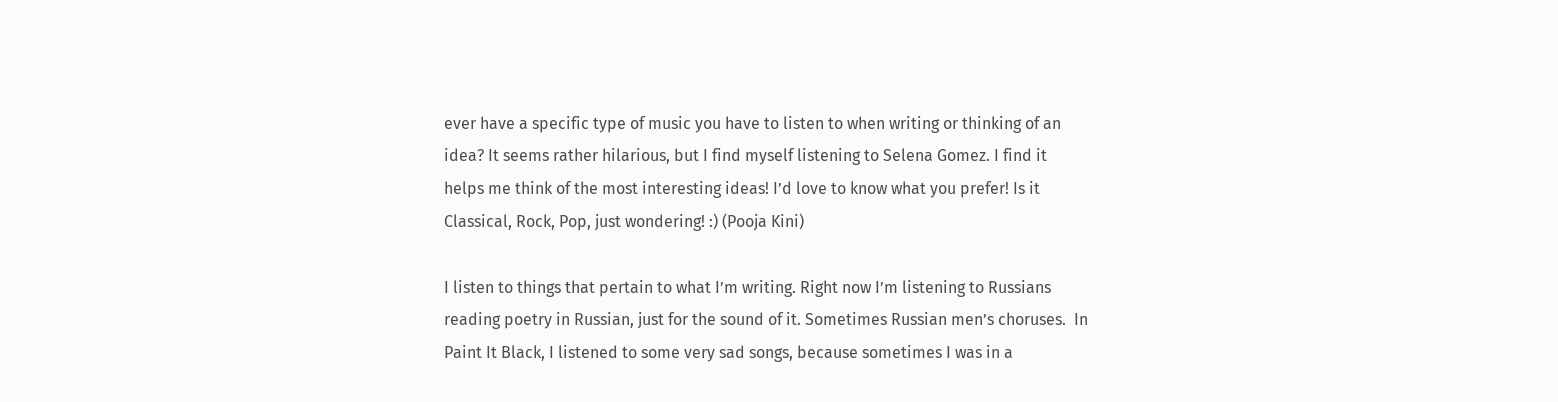ever have a specific type of music you have to listen to when writing or thinking of an idea? It seems rather hilarious, but I find myself listening to Selena Gomez. I find it helps me think of the most interesting ideas! I’d love to know what you prefer! Is it Classical, Rock, Pop, just wondering! :) (Pooja Kini)

I listen to things that pertain to what I’m writing. Right now I’m listening to Russians reading poetry in Russian, just for the sound of it. Sometimes Russian men’s choruses.  In Paint It Black, I listened to some very sad songs, because sometimes I was in a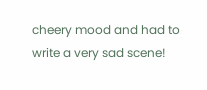cheery mood and had to write a very sad scene!